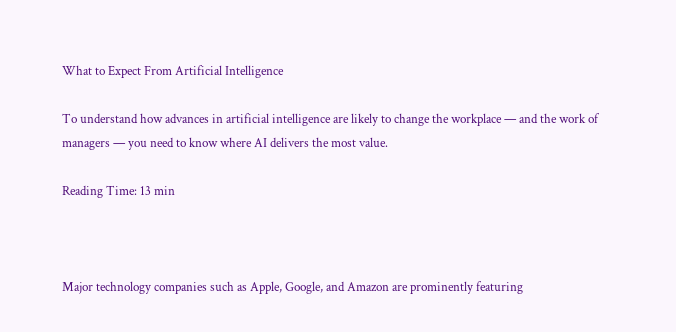What to Expect From Artificial Intelligence

To understand how advances in artificial intelligence are likely to change the workplace — and the work of managers — you need to know where AI delivers the most value.

Reading Time: 13 min



Major technology companies such as Apple, Google, and Amazon are prominently featuring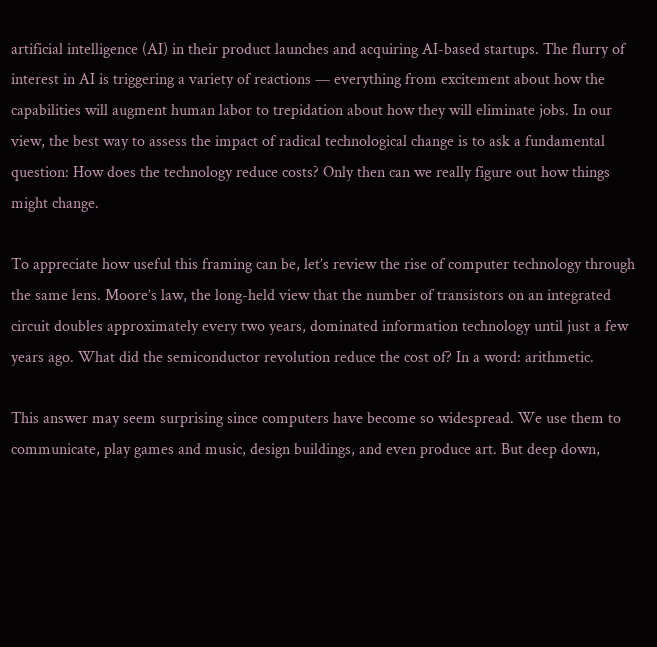artificial intelligence (AI) in their product launches and acquiring AI-based startups. The flurry of interest in AI is triggering a variety of reactions — everything from excitement about how the capabilities will augment human labor to trepidation about how they will eliminate jobs. In our view, the best way to assess the impact of radical technological change is to ask a fundamental question: How does the technology reduce costs? Only then can we really figure out how things might change.

To appreciate how useful this framing can be, let’s review the rise of computer technology through the same lens. Moore’s law, the long-held view that the number of transistors on an integrated circuit doubles approximately every two years, dominated information technology until just a few years ago. What did the semiconductor revolution reduce the cost of? In a word: arithmetic.

This answer may seem surprising since computers have become so widespread. We use them to communicate, play games and music, design buildings, and even produce art. But deep down,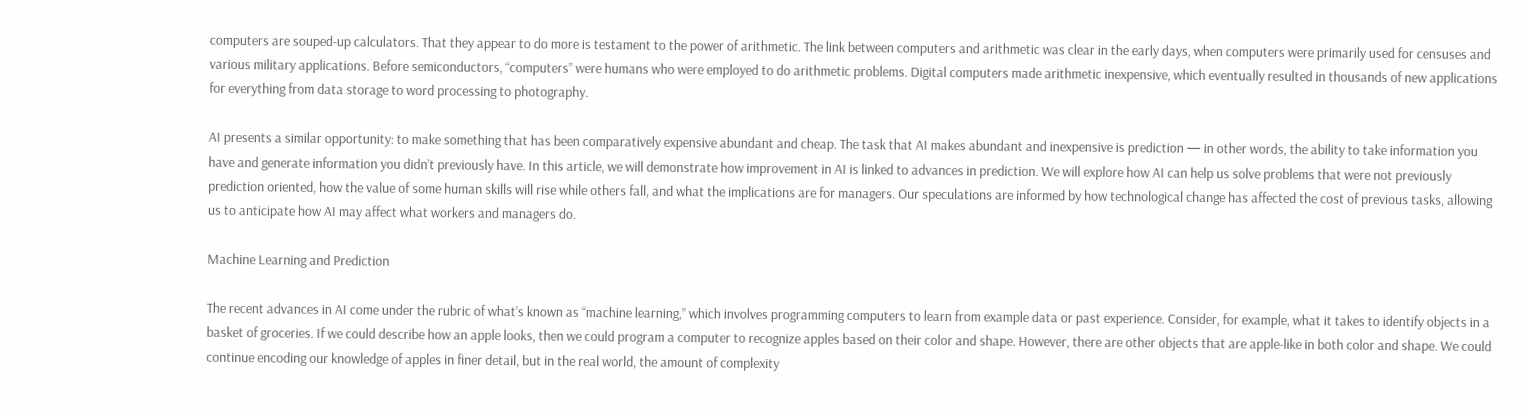computers are souped-up calculators. That they appear to do more is testament to the power of arithmetic. The link between computers and arithmetic was clear in the early days, when computers were primarily used for censuses and various military applications. Before semiconductors, “computers” were humans who were employed to do arithmetic problems. Digital computers made arithmetic inexpensive, which eventually resulted in thousands of new applications for everything from data storage to word processing to photography.

AI presents a similar opportunity: to make something that has been comparatively expensive abundant and cheap. The task that AI makes abundant and inexpensive is prediction — in other words, the ability to take information you have and generate information you didn’t previously have. In this article, we will demonstrate how improvement in AI is linked to advances in prediction. We will explore how AI can help us solve problems that were not previously prediction oriented, how the value of some human skills will rise while others fall, and what the implications are for managers. Our speculations are informed by how technological change has affected the cost of previous tasks, allowing us to anticipate how AI may affect what workers and managers do.

Machine Learning and Prediction

The recent advances in AI come under the rubric of what’s known as “machine learning,” which involves programming computers to learn from example data or past experience. Consider, for example, what it takes to identify objects in a basket of groceries. If we could describe how an apple looks, then we could program a computer to recognize apples based on their color and shape. However, there are other objects that are apple-like in both color and shape. We could continue encoding our knowledge of apples in finer detail, but in the real world, the amount of complexity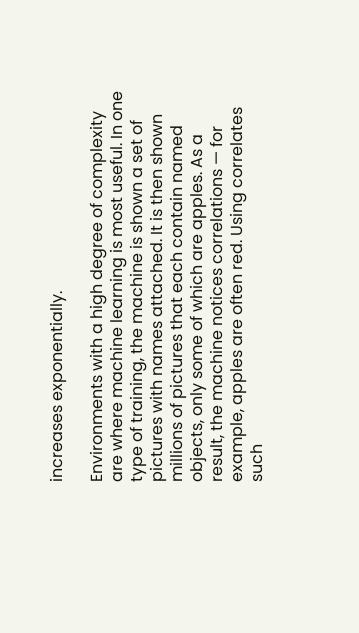increases exponentially.

Environments with a high degree of complexity are where machine learning is most useful. In one type of training, the machine is shown a set of pictures with names attached. It is then shown millions of pictures that each contain named objects, only some of which are apples. As a result, the machine notices correlations — for example, apples are often red. Using correlates such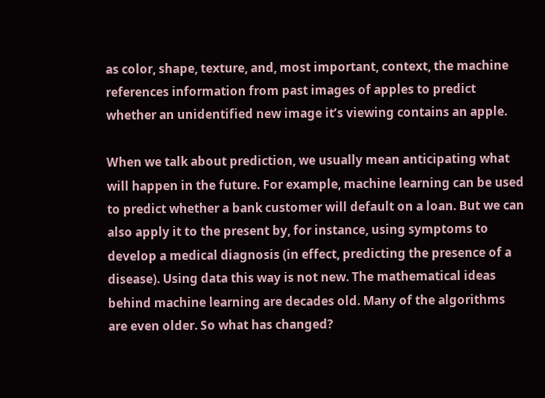as color, shape, texture, and, most important, context, the machine references information from past images of apples to predict whether an unidentified new image it’s viewing contains an apple.

When we talk about prediction, we usually mean anticipating what will happen in the future. For example, machine learning can be used to predict whether a bank customer will default on a loan. But we can also apply it to the present by, for instance, using symptoms to develop a medical diagnosis (in effect, predicting the presence of a disease). Using data this way is not new. The mathematical ideas behind machine learning are decades old. Many of the algorithms are even older. So what has changed?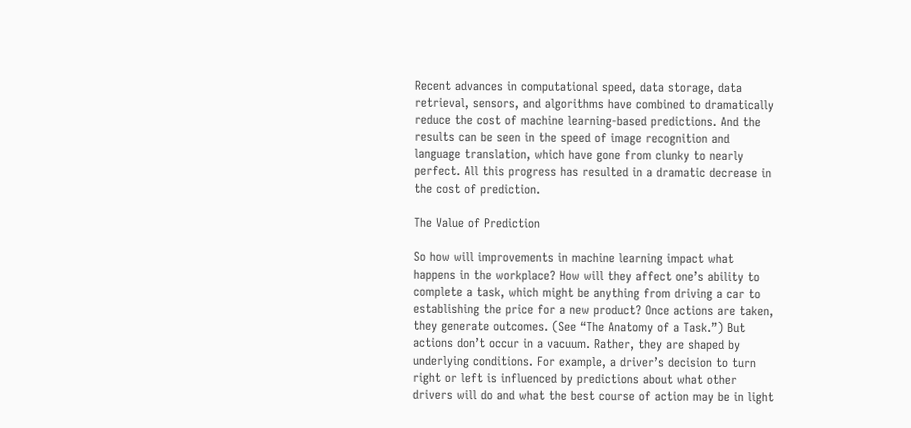Recent advances in computational speed, data storage, data retrieval, sensors, and algorithms have combined to dramatically reduce the cost of machine learning-based predictions. And the results can be seen in the speed of image recognition and language translation, which have gone from clunky to nearly perfect. All this progress has resulted in a dramatic decrease in the cost of prediction.

The Value of Prediction

So how will improvements in machine learning impact what happens in the workplace? How will they affect one’s ability to complete a task, which might be anything from driving a car to establishing the price for a new product? Once actions are taken, they generate outcomes. (See “The Anatomy of a Task.”) But actions don’t occur in a vacuum. Rather, they are shaped by underlying conditions. For example, a driver’s decision to turn right or left is influenced by predictions about what other drivers will do and what the best course of action may be in light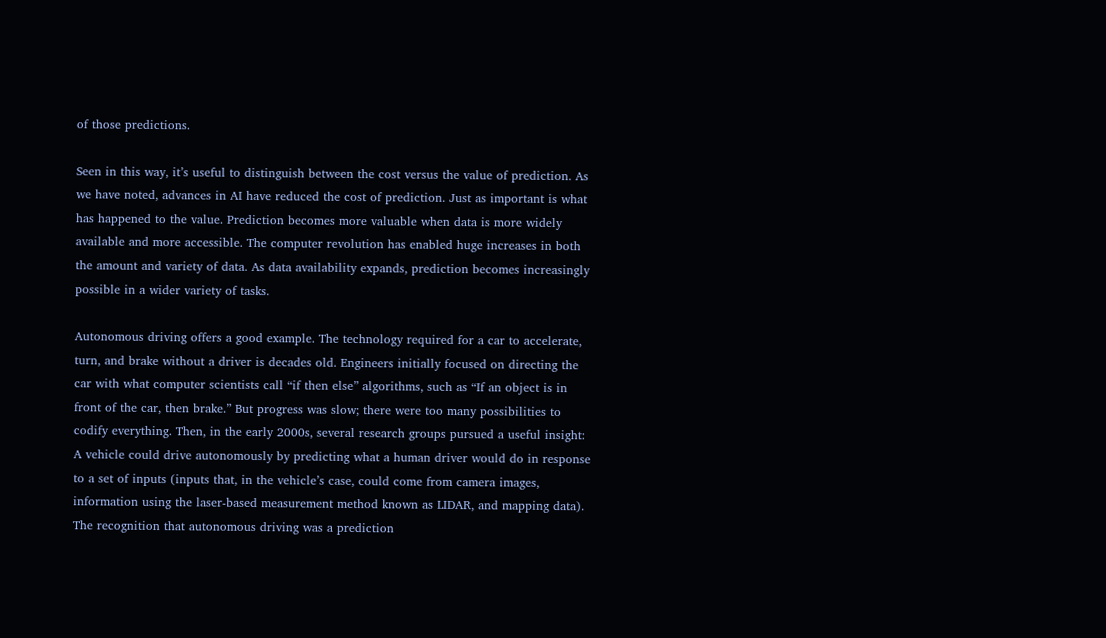of those predictions.

Seen in this way, it’s useful to distinguish between the cost versus the value of prediction. As we have noted, advances in AI have reduced the cost of prediction. Just as important is what has happened to the value. Prediction becomes more valuable when data is more widely available and more accessible. The computer revolution has enabled huge increases in both the amount and variety of data. As data availability expands, prediction becomes increasingly possible in a wider variety of tasks.

Autonomous driving offers a good example. The technology required for a car to accelerate, turn, and brake without a driver is decades old. Engineers initially focused on directing the car with what computer scientists call “if then else” algorithms, such as “If an object is in front of the car, then brake.” But progress was slow; there were too many possibilities to codify everything. Then, in the early 2000s, several research groups pursued a useful insight: A vehicle could drive autonomously by predicting what a human driver would do in response to a set of inputs (inputs that, in the vehicle’s case, could come from camera images, information using the laser-based measurement method known as LIDAR, and mapping data). The recognition that autonomous driving was a prediction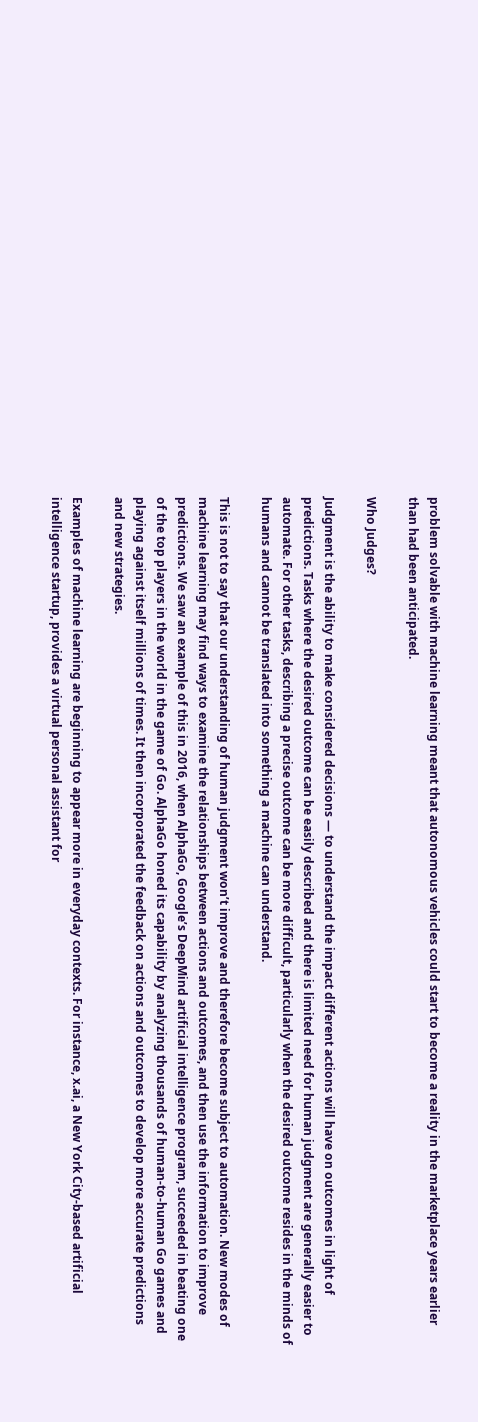problem solvable with machine learning meant that autonomous vehicles could start to become a reality in the marketplace years earlier than had been anticipated.

Who Judges?

Judgment is the ability to make considered decisions — to understand the impact different actions will have on outcomes in light of predictions. Tasks where the desired outcome can be easily described and there is limited need for human judgment are generally easier to automate. For other tasks, describing a precise outcome can be more difficult, particularly when the desired outcome resides in the minds of humans and cannot be translated into something a machine can understand.

This is not to say that our understanding of human judgment won’t improve and therefore become subject to automation. New modes of machine learning may find ways to examine the relationships between actions and outcomes, and then use the information to improve predictions. We saw an example of this in 2016, when AlphaGo, Google’s DeepMind artificial intelligence program, succeeded in beating one of the top players in the world in the game of Go. AlphaGo honed its capability by analyzing thousands of human-to-human Go games and playing against itself millions of times. It then incorporated the feedback on actions and outcomes to develop more accurate predictions and new strategies.

Examples of machine learning are beginning to appear more in everyday contexts. For instance, x.ai, a New York City-based artificial intelligence startup, provides a virtual personal assistant for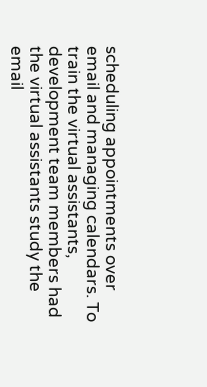scheduling appointments over email and managing calendars. To train the virtual assistants, development team members had the virtual assistants study the email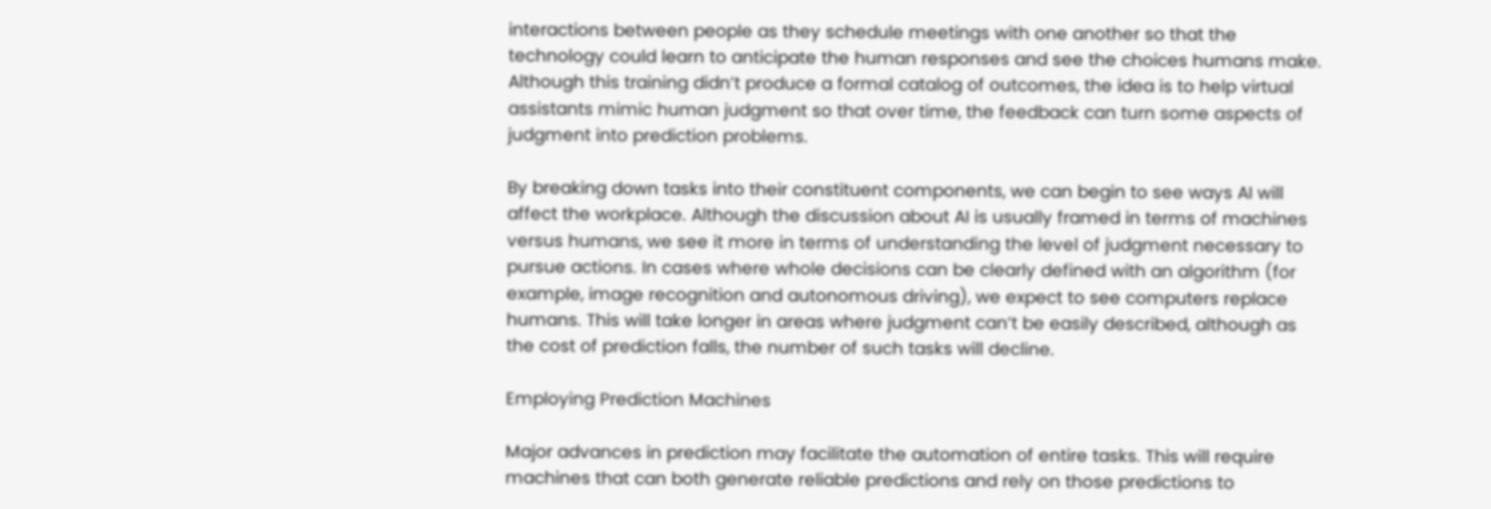interactions between people as they schedule meetings with one another so that the technology could learn to anticipate the human responses and see the choices humans make. Although this training didn’t produce a formal catalog of outcomes, the idea is to help virtual assistants mimic human judgment so that over time, the feedback can turn some aspects of judgment into prediction problems.

By breaking down tasks into their constituent components, we can begin to see ways AI will affect the workplace. Although the discussion about AI is usually framed in terms of machines versus humans, we see it more in terms of understanding the level of judgment necessary to pursue actions. In cases where whole decisions can be clearly defined with an algorithm (for example, image recognition and autonomous driving), we expect to see computers replace humans. This will take longer in areas where judgment can’t be easily described, although as the cost of prediction falls, the number of such tasks will decline.

Employing Prediction Machines

Major advances in prediction may facilitate the automation of entire tasks. This will require machines that can both generate reliable predictions and rely on those predictions to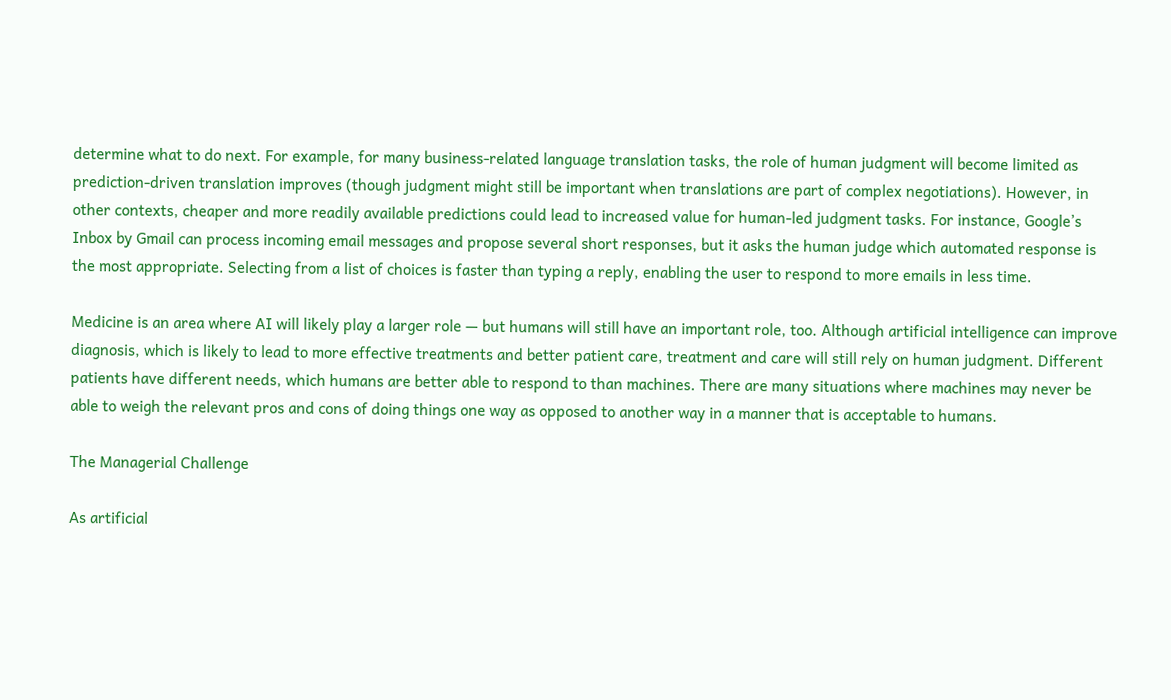determine what to do next. For example, for many business-related language translation tasks, the role of human judgment will become limited as prediction-driven translation improves (though judgment might still be important when translations are part of complex negotiations). However, in other contexts, cheaper and more readily available predictions could lead to increased value for human-led judgment tasks. For instance, Google’s Inbox by Gmail can process incoming email messages and propose several short responses, but it asks the human judge which automated response is the most appropriate. Selecting from a list of choices is faster than typing a reply, enabling the user to respond to more emails in less time.

Medicine is an area where AI will likely play a larger role — but humans will still have an important role, too. Although artificial intelligence can improve diagnosis, which is likely to lead to more effective treatments and better patient care, treatment and care will still rely on human judgment. Different patients have different needs, which humans are better able to respond to than machines. There are many situations where machines may never be able to weigh the relevant pros and cons of doing things one way as opposed to another way in a manner that is acceptable to humans.

The Managerial Challenge

As artificial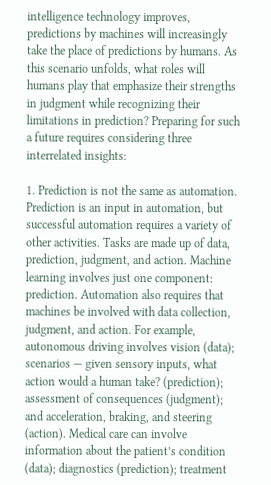intelligence technology improves, predictions by machines will increasingly take the place of predictions by humans. As this scenario unfolds, what roles will humans play that emphasize their strengths in judgment while recognizing their limitations in prediction? Preparing for such a future requires considering three interrelated insights:

1. Prediction is not the same as automation. Prediction is an input in automation, but successful automation requires a variety of other activities. Tasks are made up of data, prediction, judgment, and action. Machine learning involves just one component: prediction. Automation also requires that machines be involved with data collection, judgment, and action. For example, autonomous driving involves vision (data); scenarios — given sensory inputs, what action would a human take? (prediction); assessment of consequences (judgment); and acceleration, braking, and steering (action). Medical care can involve information about the patient’s condition (data); diagnostics (prediction); treatment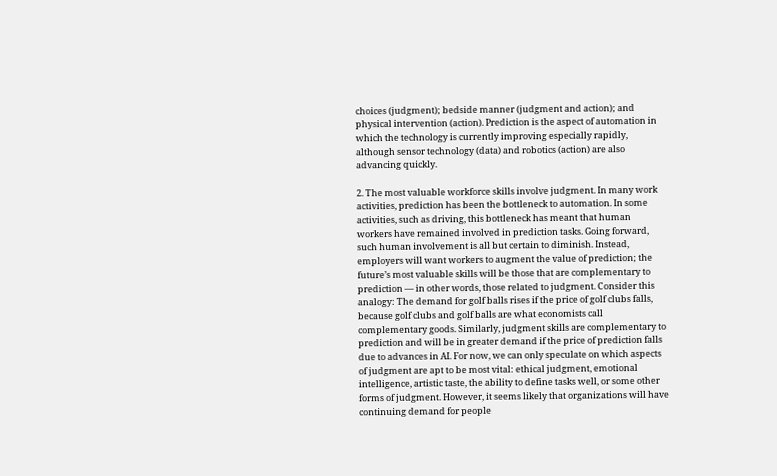choices (judgment); bedside manner (judgment and action); and physical intervention (action). Prediction is the aspect of automation in which the technology is currently improving especially rapidly, although sensor technology (data) and robotics (action) are also advancing quickly.

2. The most valuable workforce skills involve judgment. In many work activities, prediction has been the bottleneck to automation. In some activities, such as driving, this bottleneck has meant that human workers have remained involved in prediction tasks. Going forward, such human involvement is all but certain to diminish. Instead, employers will want workers to augment the value of prediction; the future’s most valuable skills will be those that are complementary to prediction — in other words, those related to judgment. Consider this analogy: The demand for golf balls rises if the price of golf clubs falls, because golf clubs and golf balls are what economists call complementary goods. Similarly, judgment skills are complementary to prediction and will be in greater demand if the price of prediction falls due to advances in AI. For now, we can only speculate on which aspects of judgment are apt to be most vital: ethical judgment, emotional intelligence, artistic taste, the ability to define tasks well, or some other forms of judgment. However, it seems likely that organizations will have continuing demand for people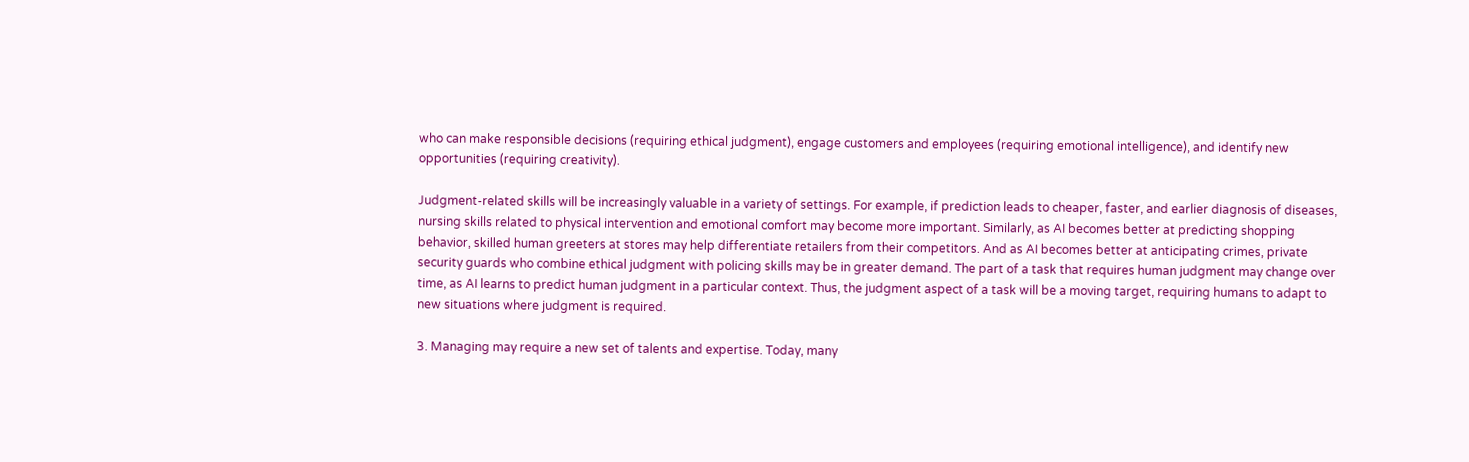who can make responsible decisions (requiring ethical judgment), engage customers and employees (requiring emotional intelligence), and identify new opportunities (requiring creativity).

Judgment-related skills will be increasingly valuable in a variety of settings. For example, if prediction leads to cheaper, faster, and earlier diagnosis of diseases, nursing skills related to physical intervention and emotional comfort may become more important. Similarly, as AI becomes better at predicting shopping behavior, skilled human greeters at stores may help differentiate retailers from their competitors. And as AI becomes better at anticipating crimes, private security guards who combine ethical judgment with policing skills may be in greater demand. The part of a task that requires human judgment may change over time, as AI learns to predict human judgment in a particular context. Thus, the judgment aspect of a task will be a moving target, requiring humans to adapt to new situations where judgment is required.

3. Managing may require a new set of talents and expertise. Today, many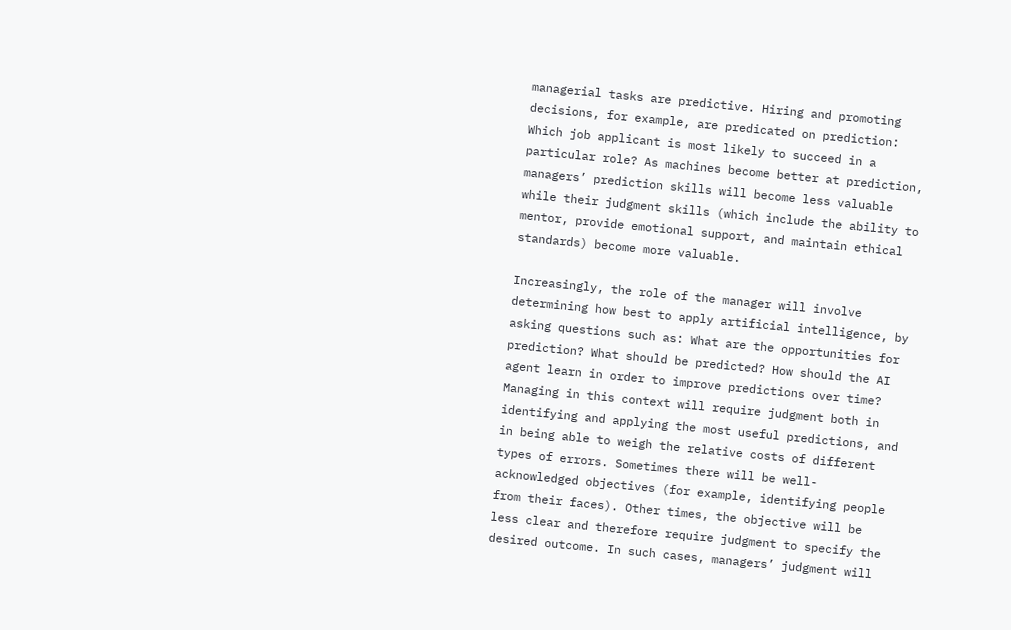managerial tasks are predictive. Hiring and promoting decisions, for example, are predicated on prediction: Which job applicant is most likely to succeed in a particular role? As machines become better at prediction, managers’ prediction skills will become less valuable while their judgment skills (which include the ability to mentor, provide emotional support, and maintain ethical standards) become more valuable.

Increasingly, the role of the manager will involve determining how best to apply artificial intelligence, by asking questions such as: What are the opportunities for prediction? What should be predicted? How should the AI agent learn in order to improve predictions over time? Managing in this context will require judgment both in identifying and applying the most useful predictions, and in being able to weigh the relative costs of different types of errors. Sometimes there will be well-acknowledged objectives (for example, identifying people from their faces). Other times, the objective will be less clear and therefore require judgment to specify the desired outcome. In such cases, managers’ judgment will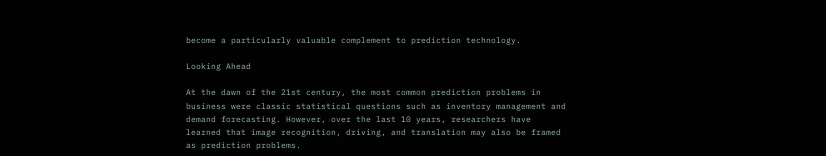become a particularly valuable complement to prediction technology.

Looking Ahead

At the dawn of the 21st century, the most common prediction problems in business were classic statistical questions such as inventory management and demand forecasting. However, over the last 10 years, researchers have learned that image recognition, driving, and translation may also be framed as prediction problems.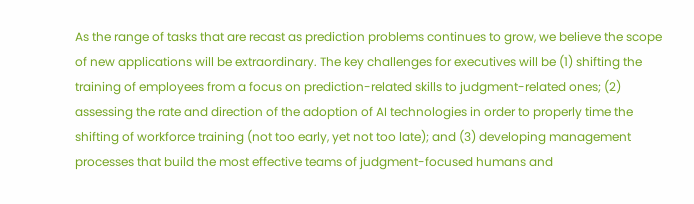As the range of tasks that are recast as prediction problems continues to grow, we believe the scope of new applications will be extraordinary. The key challenges for executives will be (1) shifting the training of employees from a focus on prediction-related skills to judgment-related ones; (2) assessing the rate and direction of the adoption of AI technologies in order to properly time the shifting of workforce training (not too early, yet not too late); and (3) developing management processes that build the most effective teams of judgment-focused humans and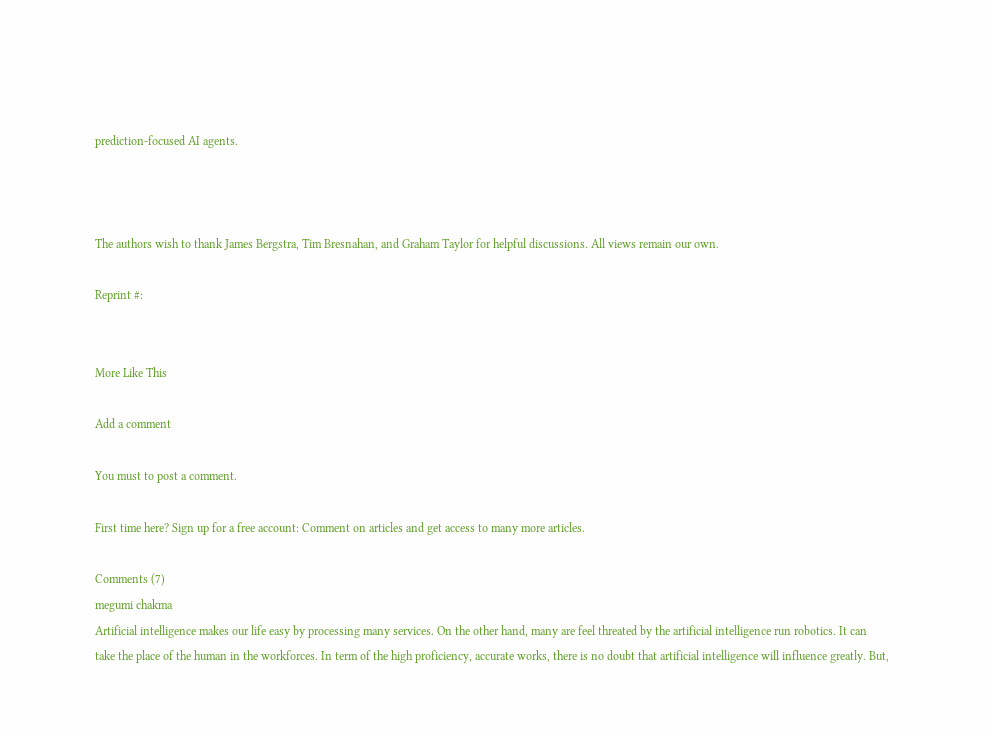prediction-focused AI agents.



The authors wish to thank James Bergstra, Tim Bresnahan, and Graham Taylor for helpful discussions. All views remain our own.

Reprint #:


More Like This

Add a comment

You must to post a comment.

First time here? Sign up for a free account: Comment on articles and get access to many more articles.

Comments (7)
megumi chakma
Artificial intelligence makes our life easy by processing many services. On the other hand, many are feel threated by the artificial intelligence run robotics. It can take the place of the human in the workforces. In term of the high proficiency, accurate works, there is no doubt that artificial intelligence will influence greatly. But,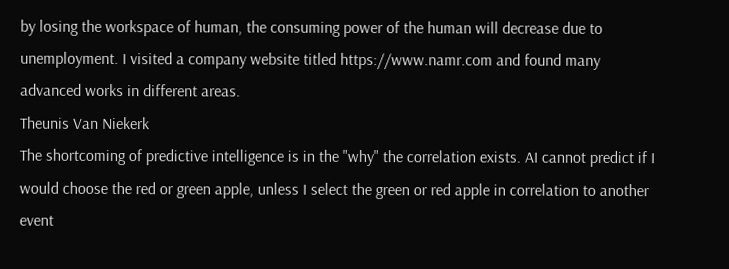by losing the workspace of human, the consuming power of the human will decrease due to unemployment. I visited a company website titled https://www.namr.com and found many advanced works in different areas.
Theunis Van Niekerk
The shortcoming of predictive intelligence is in the "why" the correlation exists. AI cannot predict if I would choose the red or green apple, unless I select the green or red apple in correlation to another event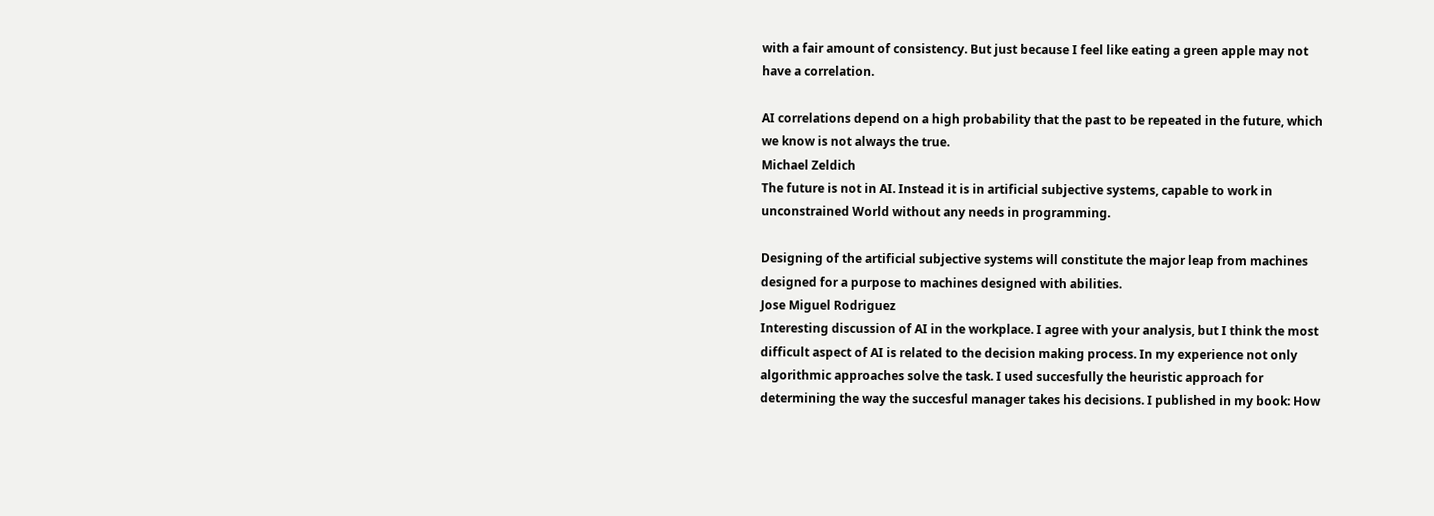with a fair amount of consistency. But just because I feel like eating a green apple may not have a correlation.

AI correlations depend on a high probability that the past to be repeated in the future, which we know is not always the true.
Michael Zeldich
The future is not in AI. Instead it is in artificial subjective systems, capable to work in unconstrained World without any needs in programming.

Designing of the artificial subjective systems will constitute the major leap from machines designed for a purpose to machines designed with abilities.
Jose Miguel Rodriguez
Interesting discussion of AI in the workplace. I agree with your analysis, but I think the most difficult aspect of AI is related to the decision making process. In my experience not only algorithmic approaches solve the task. I used succesfully the heuristic approach for determining the way the succesful manager takes his decisions. I published in my book: How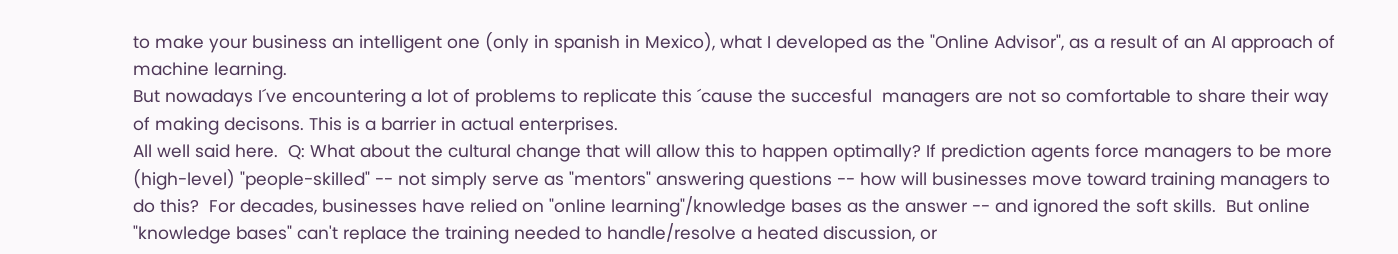to make your business an intelligent one (only in spanish in Mexico), what I developed as the "Online Advisor", as a result of an AI approach of machine learning.
But nowadays I´ve encountering a lot of problems to replicate this ´cause the succesful  managers are not so comfortable to share their way of making decisons. This is a barrier in actual enterprises.
All well said here.  Q: What about the cultural change that will allow this to happen optimally? If prediction agents force managers to be more (high-level) "people-skilled" -- not simply serve as "mentors" answering questions -- how will businesses move toward training managers to do this?  For decades, businesses have relied on "online learning"/knowledge bases as the answer -- and ignored the soft skills.  But online "knowledge bases" can't replace the training needed to handle/resolve a heated discussion, or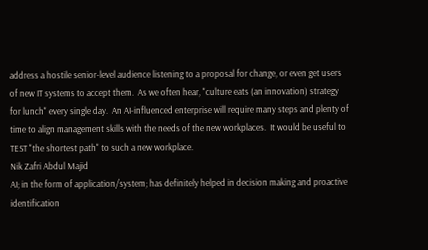address a hostile senior-level audience listening to a proposal for change, or even get users of new IT systems to accept them.  As we often hear, "culture eats (an innovation) strategy for lunch" every single day.  An AI-influenced enterprise will require many steps and plenty of time to align management skills with the needs of the new workplaces.  It would be useful to TEST "the shortest path" to such a new workplace.
Nik Zafri Abdul Majid
AI; in the form of application/system; has definitely helped in decision making and proactive identification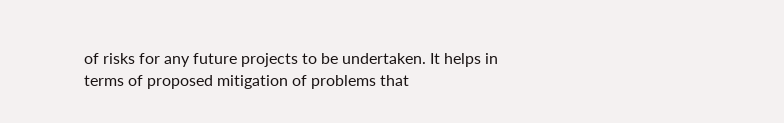of risks for any future projects to be undertaken. It helps in terms of proposed mitigation of problems that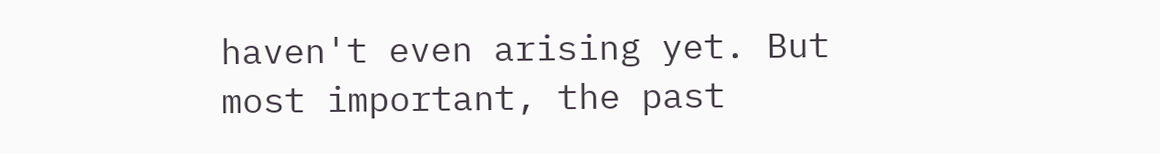haven't even arising yet. But most important, the past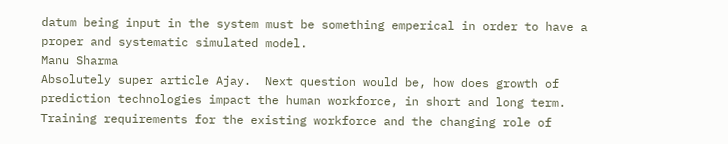datum being input in the system must be something emperical in order to have a proper and systematic simulated model.
Manu Sharma
Absolutely super article Ajay.  Next question would be, how does growth of prediction technologies impact the human workforce, in short and long term. Training requirements for the existing workforce and the changing role of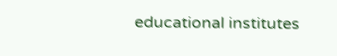educational institutes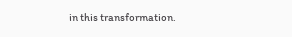in this transformation.